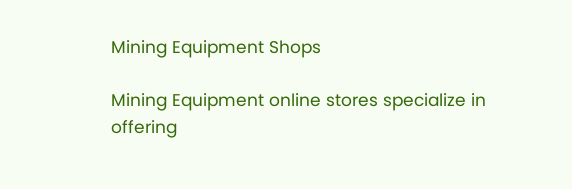Mining Equipment Shops

Mining Equipment online stores specialize in offering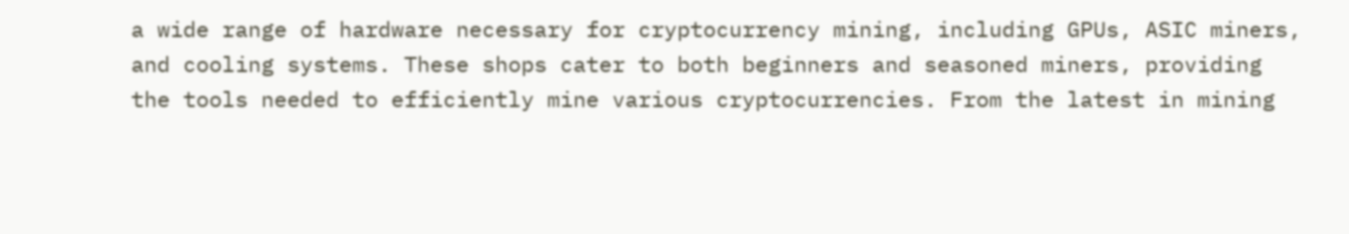a wide range of hardware necessary for cryptocurrency mining, including GPUs, ASIC miners, and cooling systems. These shops cater to both beginners and seasoned miners, providing the tools needed to efficiently mine various cryptocurrencies. From the latest in mining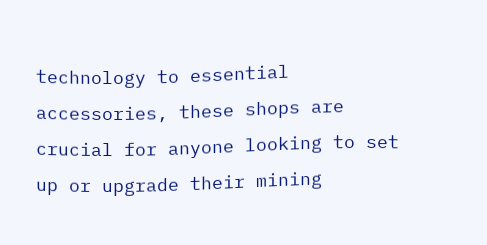technology to essential accessories, these shops are crucial for anyone looking to set up or upgrade their mining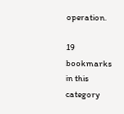operation.

19 bookmarks in this category